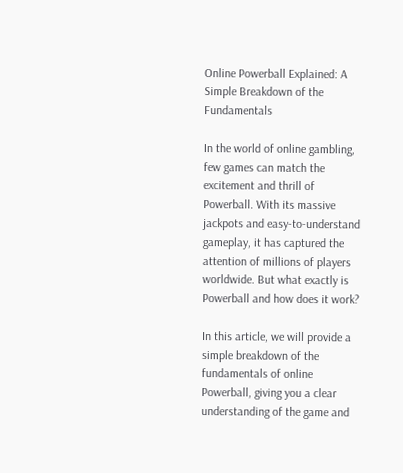Online Powerball Explained: A Simple Breakdown of the Fundamentals

In the world of online gambling, few games can match the excitement and thrill of Powerball. With its massive jackpots and easy-to-understand gameplay, it has captured the attention of millions of players worldwide. But what exactly is Powerball and how does it work?

In this article, we will provide a simple breakdown of the fundamentals of online Powerball, giving you a clear understanding of the game and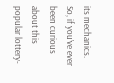its mechanics. So, if you’ve ever been curious about this popular lottery-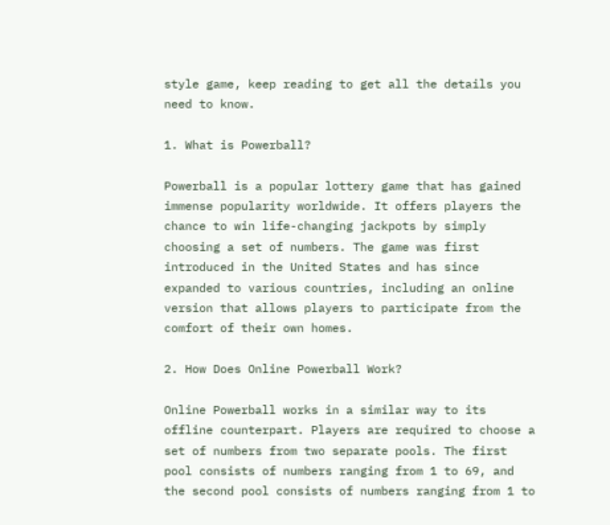style game, keep reading to get all the details you need to know.

1. What is Powerball?

Powerball is a popular lottery game that has gained immense popularity worldwide. It offers players the chance to win life-changing jackpots by simply choosing a set of numbers. The game was first introduced in the United States and has since expanded to various countries, including an online version that allows players to participate from the comfort of their own homes.

2. How Does Online Powerball Work?

Online Powerball works in a similar way to its offline counterpart. Players are required to choose a set of numbers from two separate pools. The first pool consists of numbers ranging from 1 to 69, and the second pool consists of numbers ranging from 1 to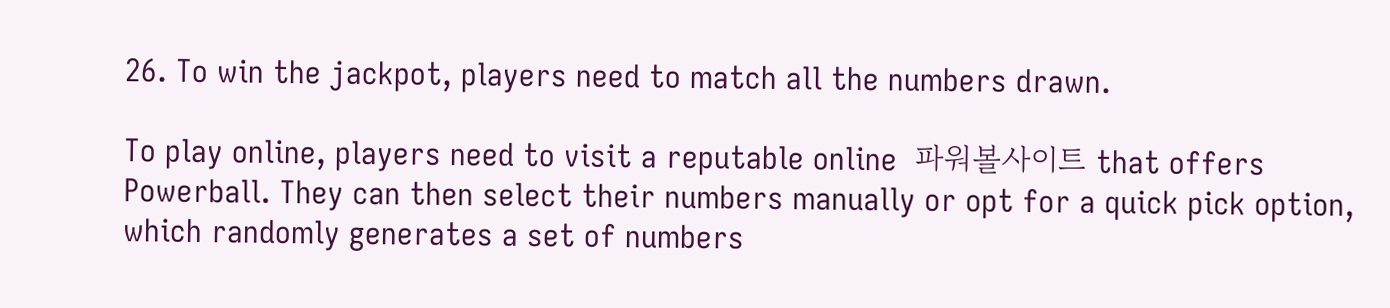26. To win the jackpot, players need to match all the numbers drawn.

To play online, players need to visit a reputable online  파워볼사이트 that offers Powerball. They can then select their numbers manually or opt for a quick pick option, which randomly generates a set of numbers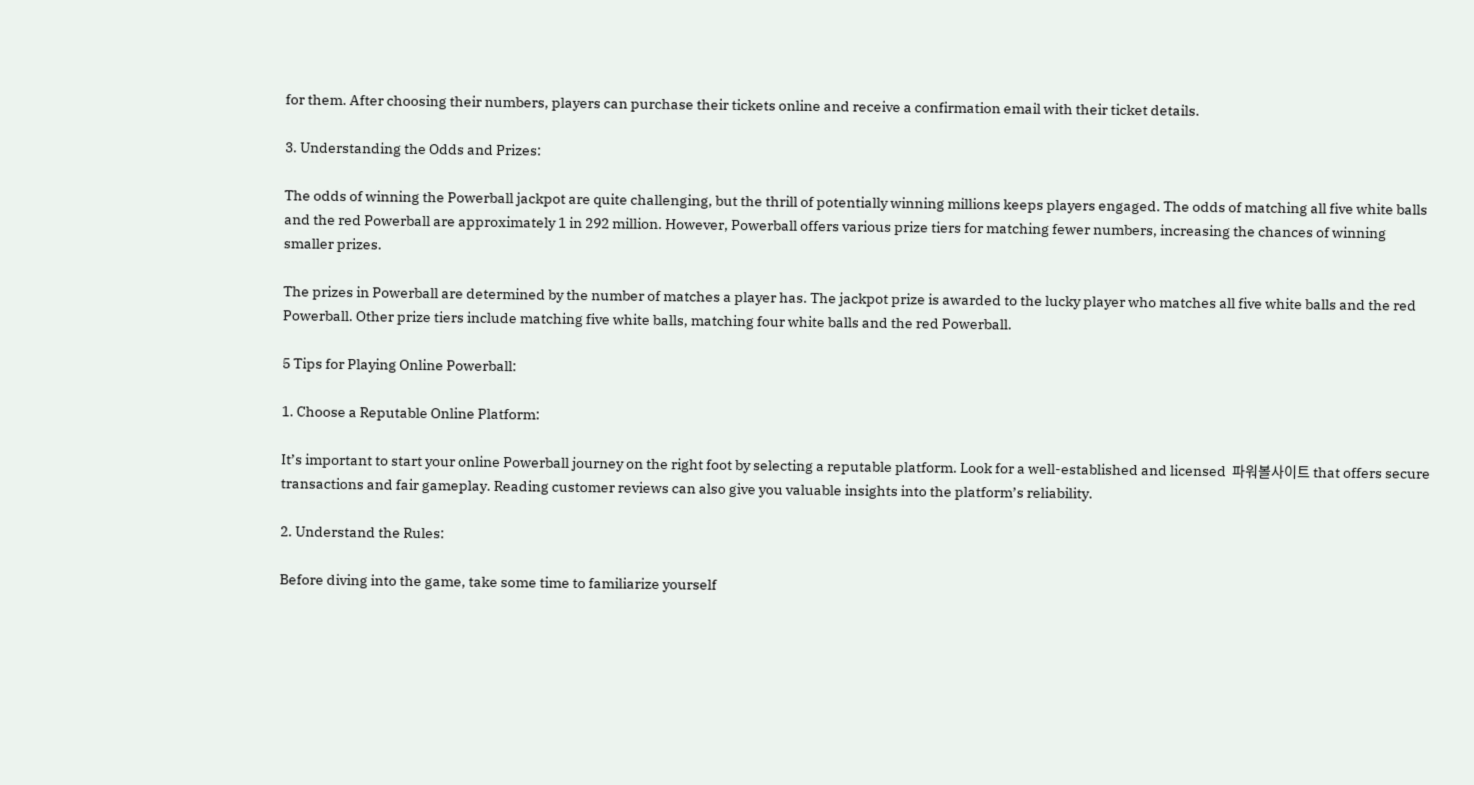for them. After choosing their numbers, players can purchase their tickets online and receive a confirmation email with their ticket details.

3. Understanding the Odds and Prizes:

The odds of winning the Powerball jackpot are quite challenging, but the thrill of potentially winning millions keeps players engaged. The odds of matching all five white balls and the red Powerball are approximately 1 in 292 million. However, Powerball offers various prize tiers for matching fewer numbers, increasing the chances of winning smaller prizes.

The prizes in Powerball are determined by the number of matches a player has. The jackpot prize is awarded to the lucky player who matches all five white balls and the red Powerball. Other prize tiers include matching five white balls, matching four white balls and the red Powerball.

5 Tips for Playing Online Powerball:

1. Choose a Reputable Online Platform:

It’s important to start your online Powerball journey on the right foot by selecting a reputable platform. Look for a well-established and licensed  파워볼사이트 that offers secure transactions and fair gameplay. Reading customer reviews can also give you valuable insights into the platform’s reliability.

2. Understand the Rules:

Before diving into the game, take some time to familiarize yourself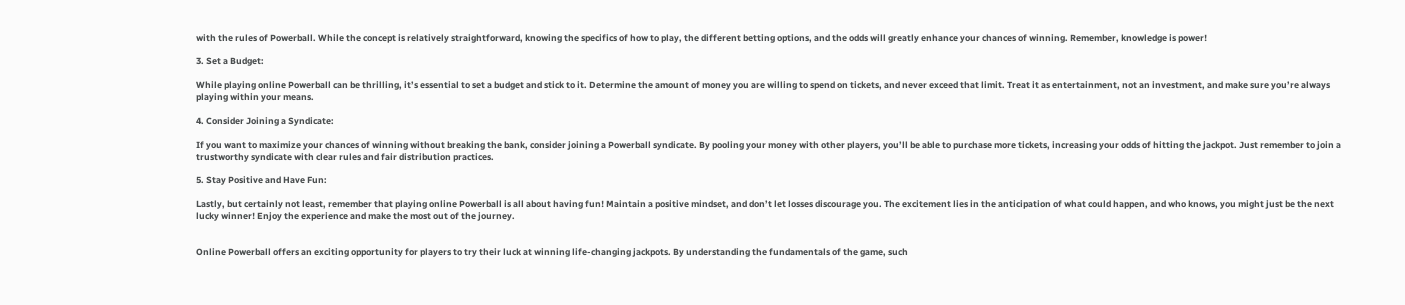with the rules of Powerball. While the concept is relatively straightforward, knowing the specifics of how to play, the different betting options, and the odds will greatly enhance your chances of winning. Remember, knowledge is power!

3. Set a Budget:

While playing online Powerball can be thrilling, it’s essential to set a budget and stick to it. Determine the amount of money you are willing to spend on tickets, and never exceed that limit. Treat it as entertainment, not an investment, and make sure you’re always playing within your means.

4. Consider Joining a Syndicate:

If you want to maximize your chances of winning without breaking the bank, consider joining a Powerball syndicate. By pooling your money with other players, you’ll be able to purchase more tickets, increasing your odds of hitting the jackpot. Just remember to join a trustworthy syndicate with clear rules and fair distribution practices.

5. Stay Positive and Have Fun:

Lastly, but certainly not least, remember that playing online Powerball is all about having fun! Maintain a positive mindset, and don’t let losses discourage you. The excitement lies in the anticipation of what could happen, and who knows, you might just be the next lucky winner! Enjoy the experience and make the most out of the journey.


Online Powerball offers an exciting opportunity for players to try their luck at winning life-changing jackpots. By understanding the fundamentals of the game, such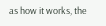as how it works, the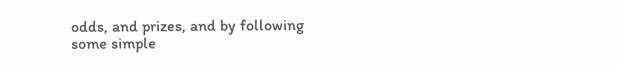odds, and prizes, and by following some simple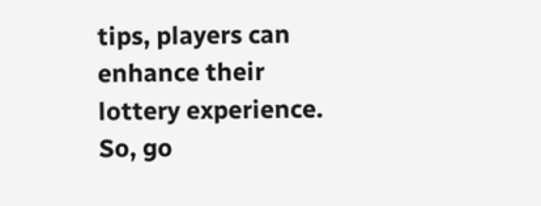tips, players can enhance their lottery experience. So, go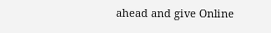ahead and give Online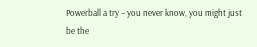Powerball a try – you never know, you might just be the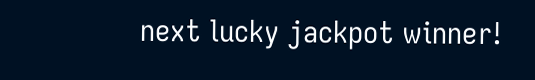next lucky jackpot winner!